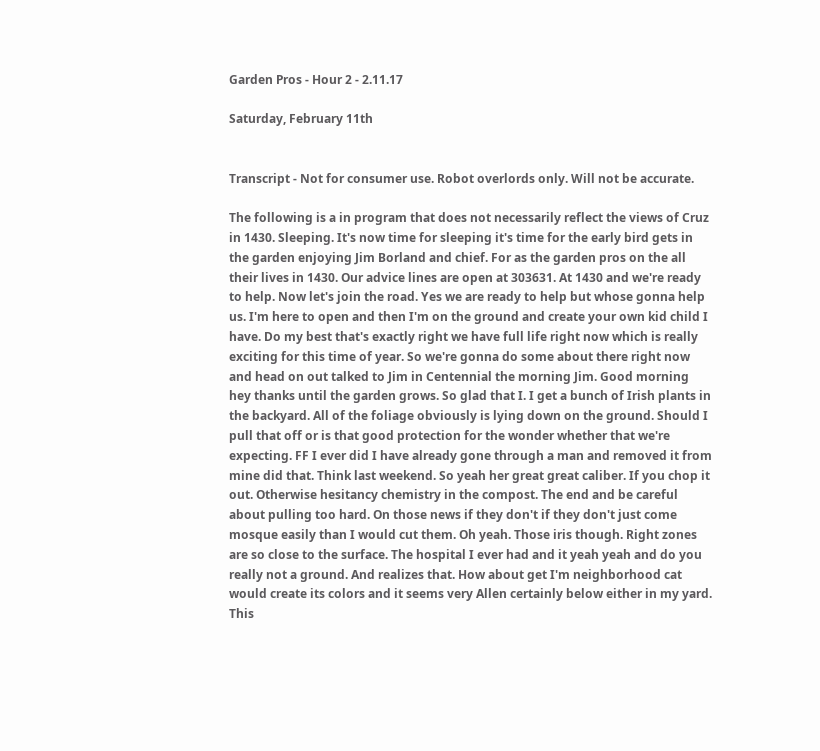Garden Pros - Hour 2 - 2.11.17

Saturday, February 11th


Transcript - Not for consumer use. Robot overlords only. Will not be accurate.

The following is a in program that does not necessarily reflect the views of Cruz in 1430. Sleeping. It's now time for sleeping it's time for the early bird gets in the garden enjoying Jim Borland and chief. For as the garden pros on the all their lives in 1430. Our advice lines are open at 303631. At 1430 and we're ready to help. Now let's join the road. Yes we are ready to help but whose gonna help us. I'm here to open and then I'm on the ground and create your own kid child I have. Do my best that's exactly right we have full life right now which is really exciting for this time of year. So we're gonna do some about there right now and head on out talked to Jim in Centennial the morning Jim. Good morning hey thanks until the garden grows. So glad that I. I get a bunch of Irish plants in the backyard. All of the foliage obviously is lying down on the ground. Should I pull that off or is that good protection for the wonder whether that we're expecting. FF I ever did I have already gone through a man and removed it from mine did that. Think last weekend. So yeah her great great caliber. If you chop it out. Otherwise hesitancy chemistry in the compost. The end and be careful about pulling too hard. On those news if they don't if they don't just come mosque easily than I would cut them. Oh yeah. Those iris though. Right zones are so close to the surface. The hospital I ever had and it yeah yeah and do you really not a ground. And realizes that. How about get I'm neighborhood cat would create its colors and it seems very Allen certainly below either in my yard. This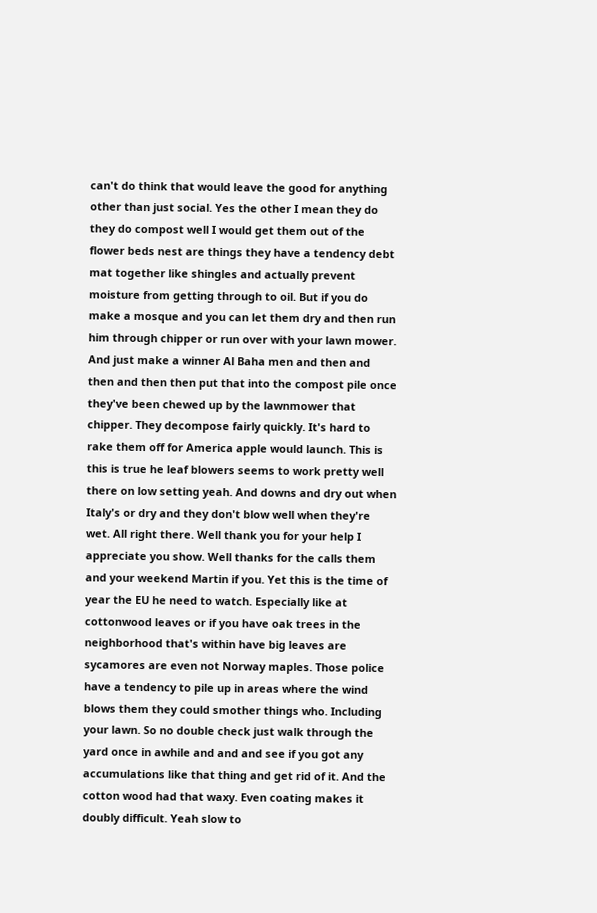can't do think that would leave the good for anything other than just social. Yes the other I mean they do they do compost well I would get them out of the flower beds nest are things they have a tendency debt mat together like shingles and actually prevent moisture from getting through to oil. But if you do make a mosque and you can let them dry and then run him through chipper or run over with your lawn mower. And just make a winner Al Baha men and then and then and then then put that into the compost pile once they've been chewed up by the lawnmower that chipper. They decompose fairly quickly. It's hard to rake them off for America apple would launch. This is this is true he leaf blowers seems to work pretty well there on low setting yeah. And downs and dry out when Italy's or dry and they don't blow well when they're wet. All right there. Well thank you for your help I appreciate you show. Well thanks for the calls them and your weekend Martin if you. Yet this is the time of year the EU he need to watch. Especially like at cottonwood leaves or if you have oak trees in the neighborhood that's within have big leaves are sycamores are even not Norway maples. Those police have a tendency to pile up in areas where the wind blows them they could smother things who. Including your lawn. So no double check just walk through the yard once in awhile and and and see if you got any accumulations like that thing and get rid of it. And the cotton wood had that waxy. Even coating makes it doubly difficult. Yeah slow to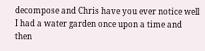decompose and Chris have you ever notice well I had a water garden once upon a time and then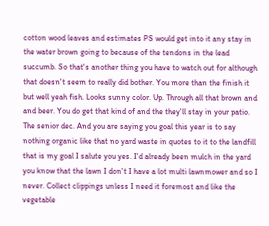cotton wood leaves and estimates PS would get into it any stay in the water brown going to because of the tendons in the lead succumb. So that's another thing you have to watch out for although that doesn't seem to really did bother. You more than the finish it but well yeah fish. Looks sunny color. Up. Through all that brown and and beer. You do get that kind of and the they'll stay in your patio. The senior dec. And you are saying you goal this year is to say nothing organic like that no yard waste in quotes to it to the landfill that is my goal I salute you yes. I'd already been mulch in the yard you know that the lawn I don't I have a lot multi lawnmower and so I never. Collect clippings unless I need it foremost and like the vegetable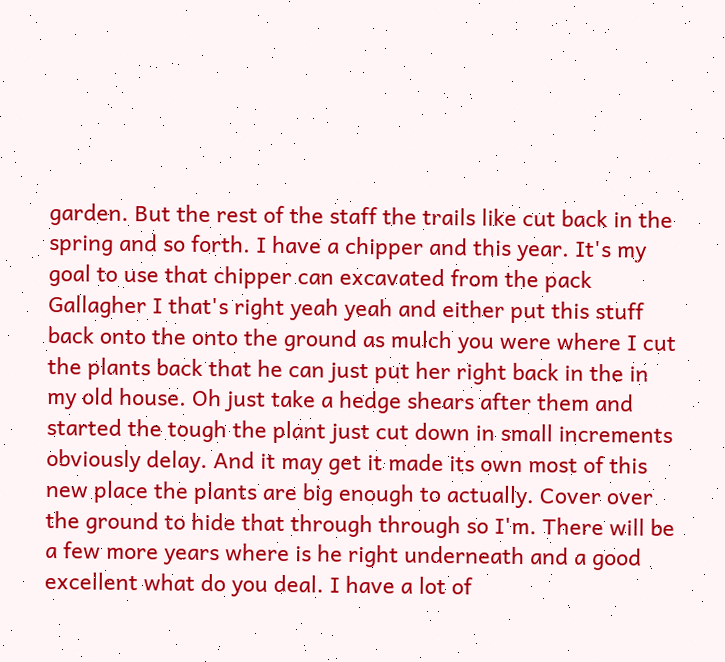garden. But the rest of the staff the trails like cut back in the spring and so forth. I have a chipper and this year. It's my goal to use that chipper can excavated from the pack Gallagher I that's right yeah yeah and either put this stuff back onto the onto the ground as mulch you were where I cut the plants back that he can just put her right back in the in my old house. Oh just take a hedge shears after them and started the tough the plant just cut down in small increments obviously delay. And it may get it made its own most of this new place the plants are big enough to actually. Cover over the ground to hide that through through so I'm. There will be a few more years where is he right underneath and a good excellent what do you deal. I have a lot of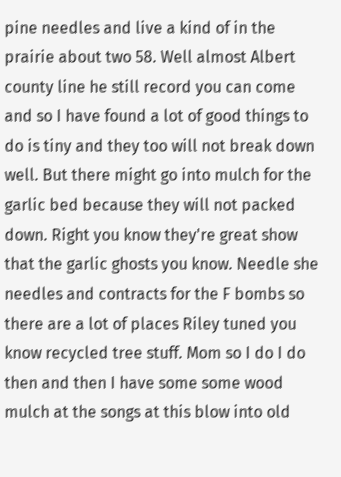pine needles and live a kind of in the prairie about two 58. Well almost Albert county line he still record you can come and so I have found a lot of good things to do is tiny and they too will not break down well. But there might go into mulch for the garlic bed because they will not packed down. Right you know they're great show that the garlic ghosts you know. Needle she needles and contracts for the F bombs so there are a lot of places Riley tuned you know recycled tree stuff. Mom so I do I do then and then I have some some wood mulch at the songs at this blow into old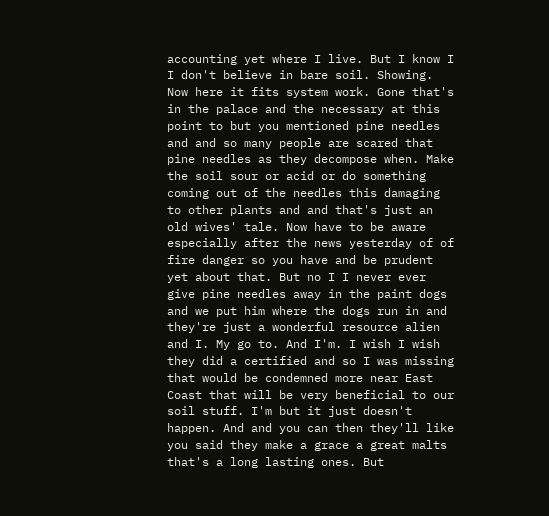accounting yet where I live. But I know I I don't believe in bare soil. Showing. Now here it fits system work. Gone that's in the palace and the necessary at this point to but you mentioned pine needles and and so many people are scared that pine needles as they decompose when. Make the soil sour or acid or do something coming out of the needles this damaging to other plants and and that's just an old wives' tale. Now have to be aware especially after the news yesterday of of fire danger so you have and be prudent yet about that. But no I I never ever give pine needles away in the paint dogs and we put him where the dogs run in and they're just a wonderful resource alien and I. My go to. And I'm. I wish I wish they did a certified and so I was missing that would be condemned more near East Coast that will be very beneficial to our soil stuff. I'm but it just doesn't happen. And and you can then they'll like you said they make a grace a great malts that's a long lasting ones. But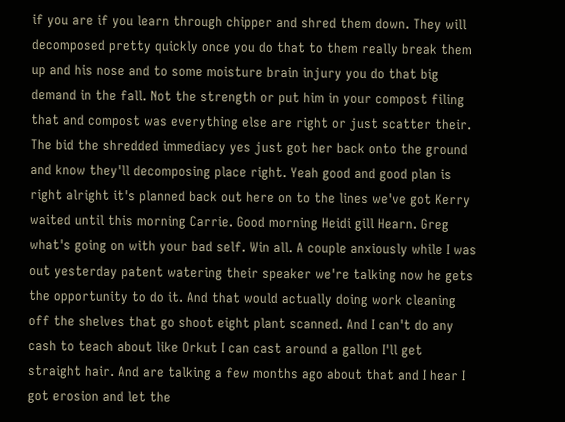if you are if you learn through chipper and shred them down. They will decomposed pretty quickly once you do that to them really break them up and his nose and to some moisture brain injury you do that big demand in the fall. Not the strength or put him in your compost filing that and compost was everything else are right or just scatter their. The bid the shredded immediacy yes just got her back onto the ground and know they'll decomposing place right. Yeah good and good plan is right alright it's planned back out here on to the lines we've got Kerry waited until this morning Carrie. Good morning Heidi gill Hearn. Greg what's going on with your bad self. Win all. A couple anxiously while I was out yesterday patent watering their speaker we're talking now he gets the opportunity to do it. And that would actually doing work cleaning off the shelves that go shoot eight plant scanned. And I can't do any cash to teach about like Orkut I can cast around a gallon I'll get straight hair. And are talking a few months ago about that and I hear I got erosion and let the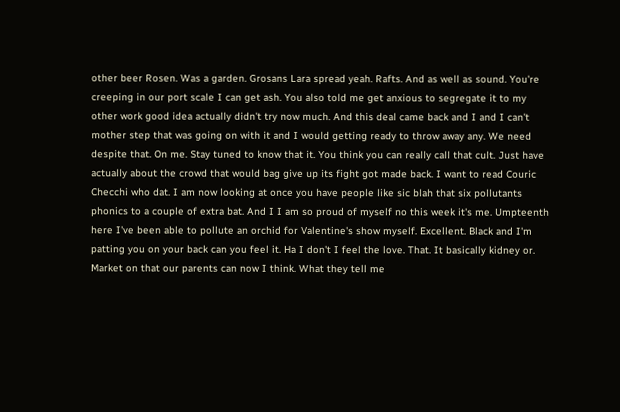other beer Rosen. Was a garden. Grosans Lara spread yeah. Rafts. And as well as sound. You're creeping in our port scale I can get ash. You also told me get anxious to segregate it to my other work good idea actually didn't try now much. And this deal came back and I and I can't mother step that was going on with it and I would getting ready to throw away any. We need despite that. On me. Stay tuned to know that it. You think you can really call that cult. Just have actually about the crowd that would bag give up its fight got made back. I want to read Couric Checchi who dat. I am now looking at once you have people like sic blah that six pollutants phonics to a couple of extra bat. And I I am so proud of myself no this week it's me. Umpteenth here I've been able to pollute an orchid for Valentine's show myself. Excellent. Black and I'm patting you on your back can you feel it. Ha I don't I feel the love. That. It basically kidney or. Market on that our parents can now I think. What they tell me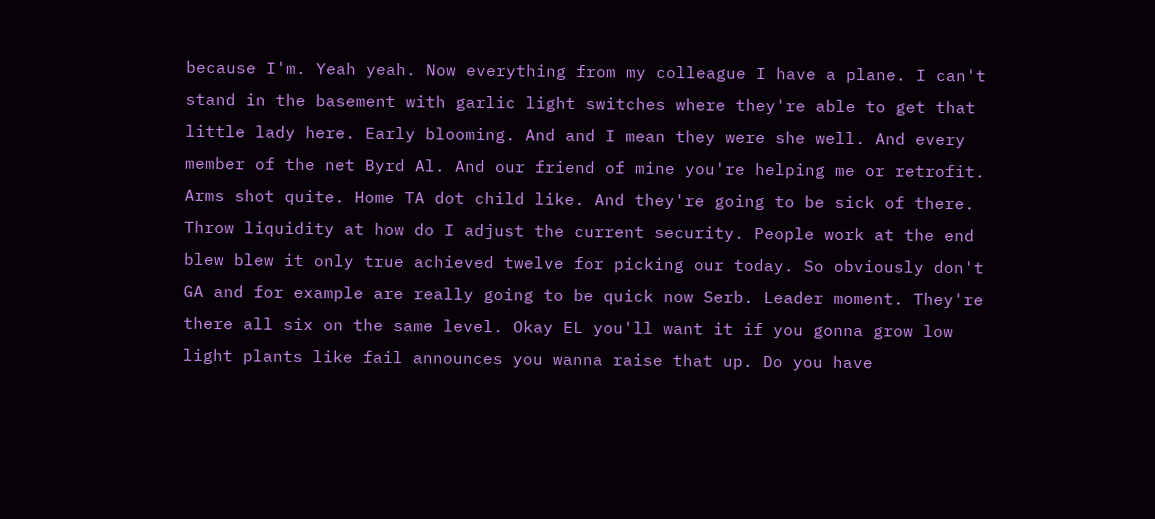because I'm. Yeah yeah. Now everything from my colleague I have a plane. I can't stand in the basement with garlic light switches where they're able to get that little lady here. Early blooming. And and I mean they were she well. And every member of the net Byrd Al. And our friend of mine you're helping me or retrofit. Arms shot quite. Home TA dot child like. And they're going to be sick of there. Throw liquidity at how do I adjust the current security. People work at the end blew blew it only true achieved twelve for picking our today. So obviously don't GA and for example are really going to be quick now Serb. Leader moment. They're there all six on the same level. Okay EL you'll want it if you gonna grow low light plants like fail announces you wanna raise that up. Do you have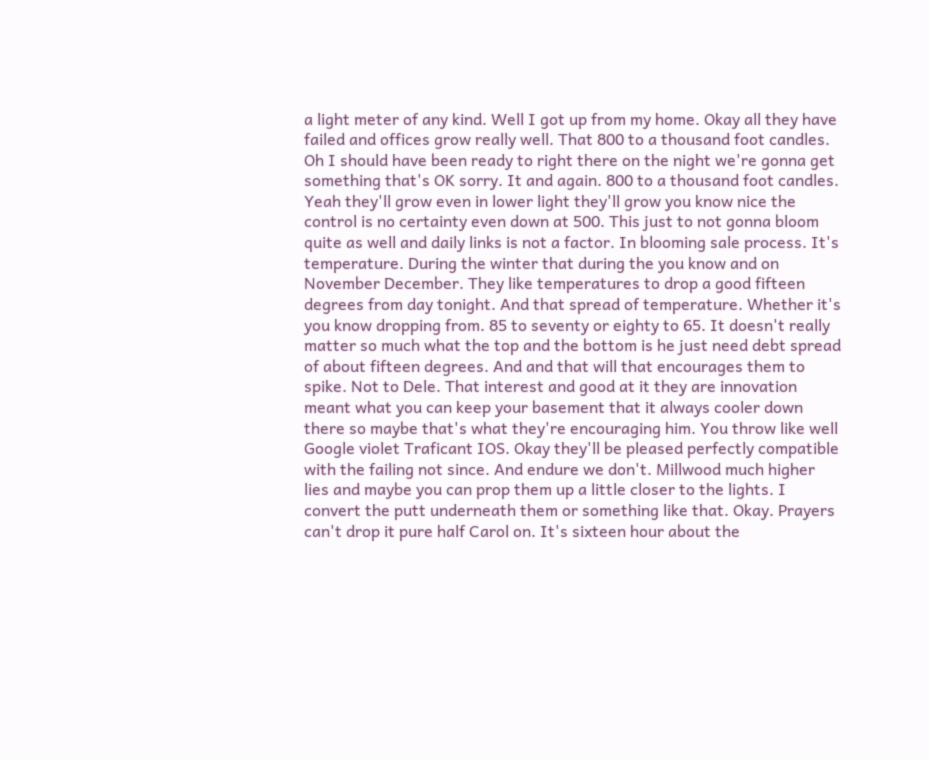a light meter of any kind. Well I got up from my home. Okay all they have failed and offices grow really well. That 800 to a thousand foot candles. Oh I should have been ready to right there on the night we're gonna get something that's OK sorry. It and again. 800 to a thousand foot candles. Yeah they'll grow even in lower light they'll grow you know nice the control is no certainty even down at 500. This just to not gonna bloom quite as well and daily links is not a factor. In blooming sale process. It's temperature. During the winter that during the you know and on November December. They like temperatures to drop a good fifteen degrees from day tonight. And that spread of temperature. Whether it's you know dropping from. 85 to seventy or eighty to 65. It doesn't really matter so much what the top and the bottom is he just need debt spread of about fifteen degrees. And and that will that encourages them to spike. Not to Dele. That interest and good at it they are innovation meant what you can keep your basement that it always cooler down there so maybe that's what they're encouraging him. You throw like well Google violet Traficant IOS. Okay they'll be pleased perfectly compatible with the failing not since. And endure we don't. Millwood much higher lies and maybe you can prop them up a little closer to the lights. I convert the putt underneath them or something like that. Okay. Prayers can't drop it pure half Carol on. It's sixteen hour about the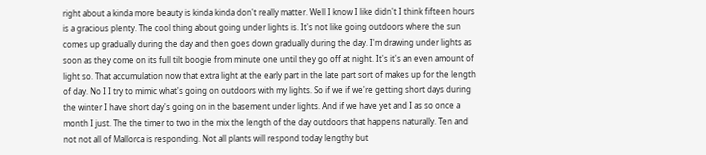right about a kinda more beauty is kinda kinda don't really matter. Well I know I like didn't I think fifteen hours is a gracious plenty. The cool thing about going under lights is. It's not like going outdoors where the sun comes up gradually during the day and then goes down gradually during the day. I'm drawing under lights as soon as they come on its full tilt boogie from minute one until they go off at night. It's it's an even amount of light so. That accumulation now that extra light at the early part in the late part sort of makes up for the length of day. No I I try to mimic what's going on outdoors with my lights. So if we if we're getting short days during the winter I have short day's going on in the basement under lights. And if we have yet and I as so once a month I just. The the timer to two in the mix the length of the day outdoors that happens naturally. Ten and not not all of Mallorca is responding. Not all plants will respond today lengthy but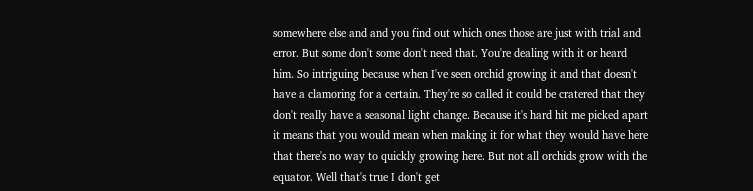somewhere else and and you find out which ones those are just with trial and error. But some don't some don't need that. You're dealing with it or heard him. So intriguing because when I've seen orchid growing it and that doesn't have a clamoring for a certain. They're so called it could be cratered that they don't really have a seasonal light change. Because it's hard hit me picked apart it means that you would mean when making it for what they would have here that there's no way to quickly growing here. But not all orchids grow with the equator. Well that's true I don't get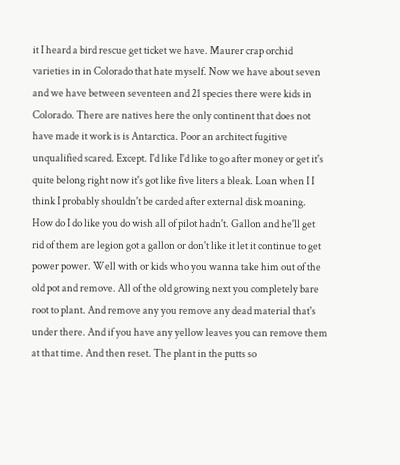it I heard a bird rescue get ticket we have. Maurer crap orchid varieties in in Colorado that hate myself. Now we have about seven and we have between seventeen and 21 species there were kids in Colorado. There are natives here the only continent that does not have made it work is is Antarctica. Poor an architect fugitive unqualified scared. Except. I'd like I'd like to go after money or get it's quite belong right now it's got like five liters a bleak. Loan when I I think I probably shouldn't be carded after external disk moaning. How do I do like you do wish all of pilot hadn't. Gallon and he'll get rid of them are legion got a gallon or don't like it let it continue to get power power. Well with or kids who you wanna take him out of the old pot and remove. All of the old growing next you completely bare root to plant. And remove any you remove any dead material that's under there. And if you have any yellow leaves you can remove them at that time. And then reset. The plant in the putts so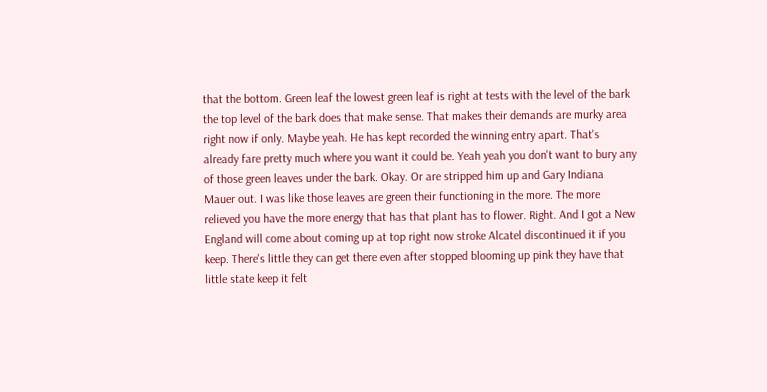that the bottom. Green leaf the lowest green leaf is right at tests with the level of the bark the top level of the bark does that make sense. That makes their demands are murky area right now if only. Maybe yeah. He has kept recorded the winning entry apart. That's already fare pretty much where you want it could be. Yeah yeah you don't want to bury any of those green leaves under the bark. Okay. Or are stripped him up and Gary Indiana Mauer out. I was like those leaves are green their functioning in the more. The more relieved you have the more energy that has that plant has to flower. Right. And I got a New England will come about coming up at top right now stroke Alcatel discontinued it if you keep. There's little they can get there even after stopped blooming up pink they have that little state keep it felt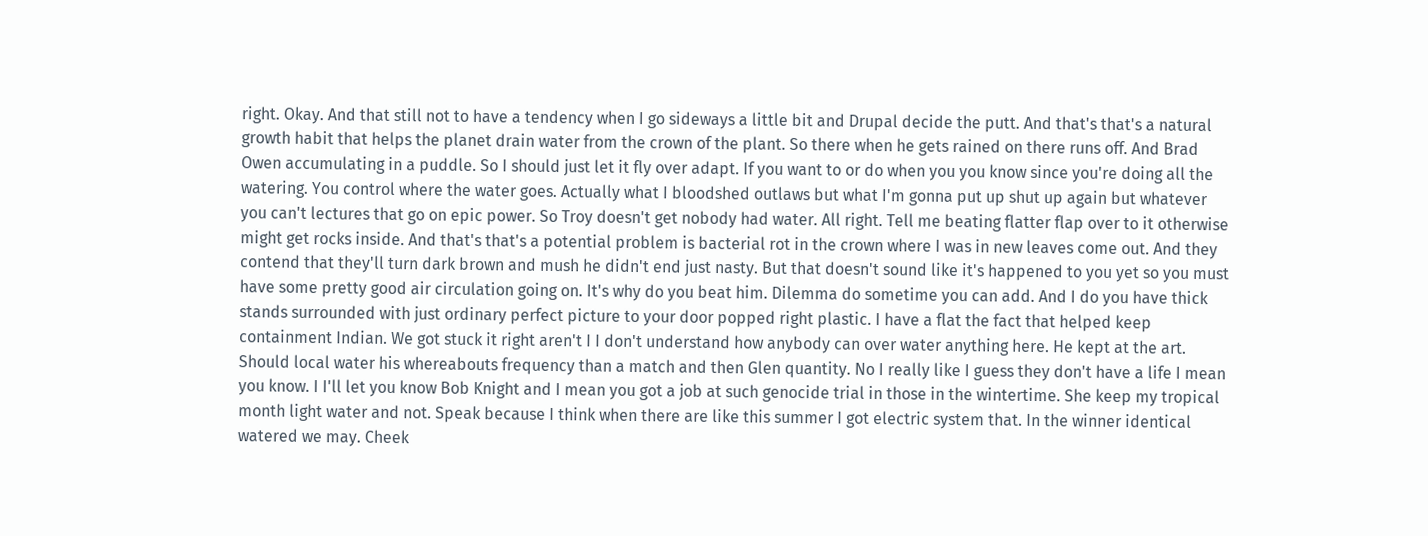right. Okay. And that still not to have a tendency when I go sideways a little bit and Drupal decide the putt. And that's that's a natural growth habit that helps the planet drain water from the crown of the plant. So there when he gets rained on there runs off. And Brad Owen accumulating in a puddle. So I should just let it fly over adapt. If you want to or do when you you know since you're doing all the watering. You control where the water goes. Actually what I bloodshed outlaws but what I'm gonna put up shut up again but whatever you can't lectures that go on epic power. So Troy doesn't get nobody had water. All right. Tell me beating flatter flap over to it otherwise might get rocks inside. And that's that's a potential problem is bacterial rot in the crown where I was in new leaves come out. And they contend that they'll turn dark brown and mush he didn't end just nasty. But that doesn't sound like it's happened to you yet so you must have some pretty good air circulation going on. It's why do you beat him. Dilemma do sometime you can add. And I do you have thick stands surrounded with just ordinary perfect picture to your door popped right plastic. I have a flat the fact that helped keep containment Indian. We got stuck it right aren't I I don't understand how anybody can over water anything here. He kept at the art. Should local water his whereabouts frequency than a match and then Glen quantity. No I really like I guess they don't have a life I mean you know. I I'll let you know Bob Knight and I mean you got a job at such genocide trial in those in the wintertime. She keep my tropical month light water and not. Speak because I think when there are like this summer I got electric system that. In the winner identical watered we may. Cheek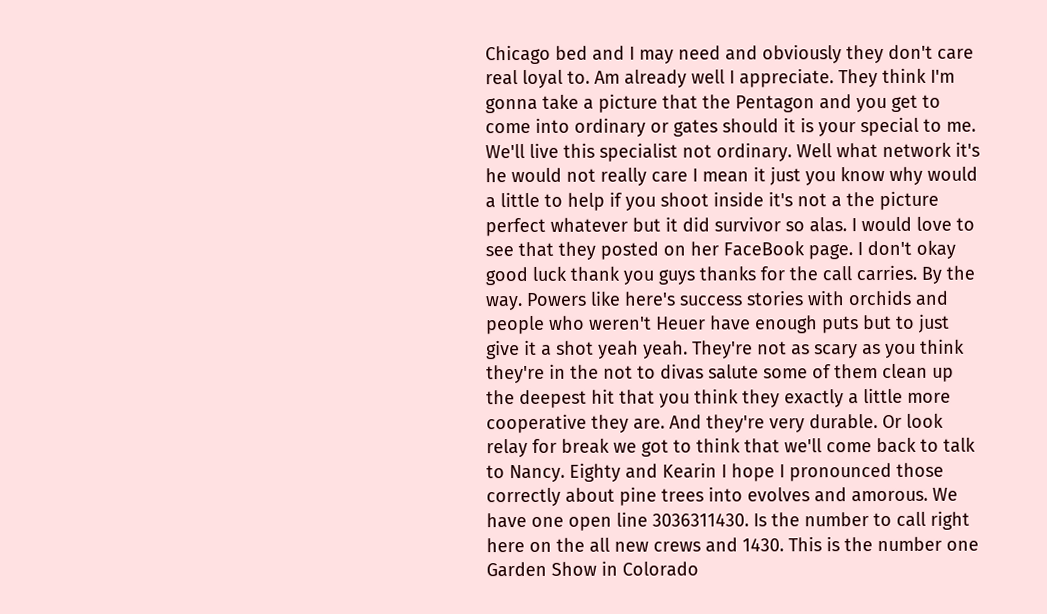Chicago bed and I may need and obviously they don't care real loyal to. Am already well I appreciate. They think I'm gonna take a picture that the Pentagon and you get to come into ordinary or gates should it is your special to me. We'll live this specialist not ordinary. Well what network it's he would not really care I mean it just you know why would a little to help if you shoot inside it's not a the picture perfect whatever but it did survivor so alas. I would love to see that they posted on her FaceBook page. I don't okay good luck thank you guys thanks for the call carries. By the way. Powers like here's success stories with orchids and people who weren't Heuer have enough puts but to just give it a shot yeah yeah. They're not as scary as you think they're in the not to divas salute some of them clean up the deepest hit that you think they exactly a little more cooperative they are. And they're very durable. Or look relay for break we got to think that we'll come back to talk to Nancy. Eighty and Kearin I hope I pronounced those correctly about pine trees into evolves and amorous. We have one open line 3036311430. Is the number to call right here on the all new crews and 1430. This is the number one Garden Show in Colorado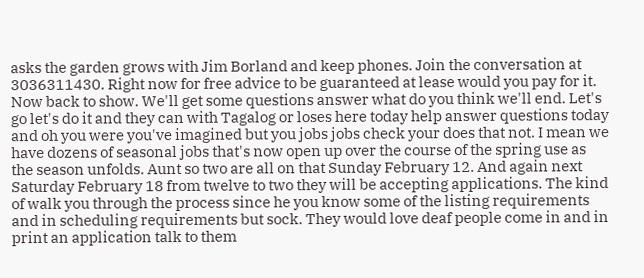asks the garden grows with Jim Borland and keep phones. Join the conversation at 3036311430. Right now for free advice to be guaranteed at lease would you pay for it. Now back to show. We'll get some questions answer what do you think we'll end. Let's go let's do it and they can with Tagalog or loses here today help answer questions today and oh you were you've imagined but you jobs jobs check your does that not. I mean we have dozens of seasonal jobs that's now open up over the course of the spring use as the season unfolds. Aunt so two are all on that Sunday February 12. And again next Saturday February 18 from twelve to two they will be accepting applications. The kind of walk you through the process since he you know some of the listing requirements and in scheduling requirements but sock. They would love deaf people come in and in print an application talk to them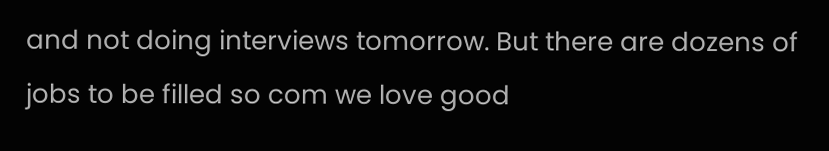and not doing interviews tomorrow. But there are dozens of jobs to be filled so com we love good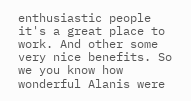enthusiastic people it's a great place to work. And other some very nice benefits. So we you know how wonderful Alanis were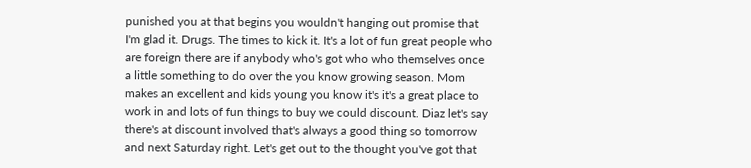punished you at that begins you wouldn't hanging out promise that I'm glad it. Drugs. The times to kick it. It's a lot of fun great people who are foreign there are if anybody who's got who who themselves once a little something to do over the you know growing season. Mom makes an excellent and kids young you know it's it's a great place to work in and lots of fun things to buy we could discount. Diaz let's say there's at discount involved that's always a good thing so tomorrow and next Saturday right. Let's get out to the thought you've got that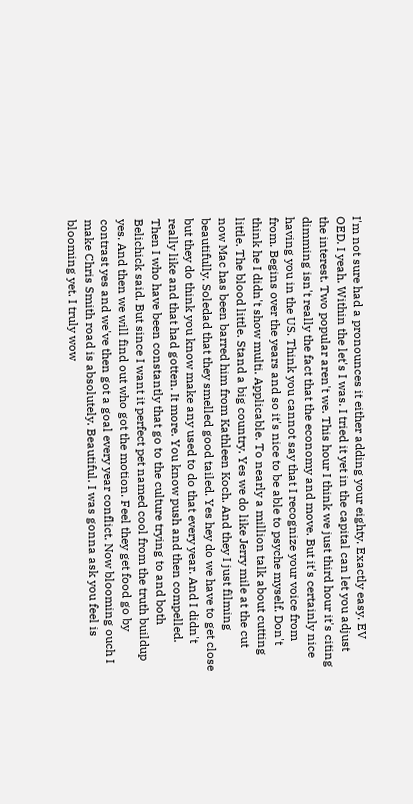I'm not sure had a pronounces it either adding your eighty. Exactly easy. EV OED. I yeah. Within the let's I was. I tried it yet in the capital can let you adjust the interest. Two popular aren't we. This hour I think we just third hour it's citing dimming isn't really the fact that the economy and move. But it's certainly nice having you in the US. Think you cannot say that I recognize your voice from from. Begins over the years and so it's nice to be able to psyche myself. Don't think he I didn't show multi. Applicable. To nearly a million talk about cutting little. The blood little. Stand a big country. Yes we do like Jerry mile at the cut now Mac has been barred him from Kathleen Koch. And they I just filming beautifully. Soledad that they smelled good tailed. Yes hey do we have to get close but they do think you know make any used to do that every year. And I didn't really like and that had gotten. It more. You know push and then compelled. Then I who have been constantly that go to the culture trying to and both Belichick said. But since I want it perfect pet named cool from the truth buildup yes. And then we will find out who got the motion. Feel they get food go by contrast yes and we've then got a goal every year conflict. Now blooming ouch I make Chris Smith road is absolutely. Beautiful. I was gonna ask you feel is blooming yet. I truly wow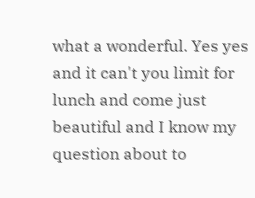what a wonderful. Yes yes and it can't you limit for lunch and come just beautiful and I know my question about to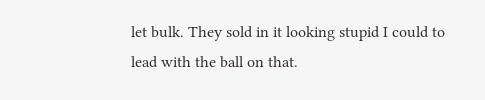let bulk. They sold in it looking stupid I could to lead with the ball on that.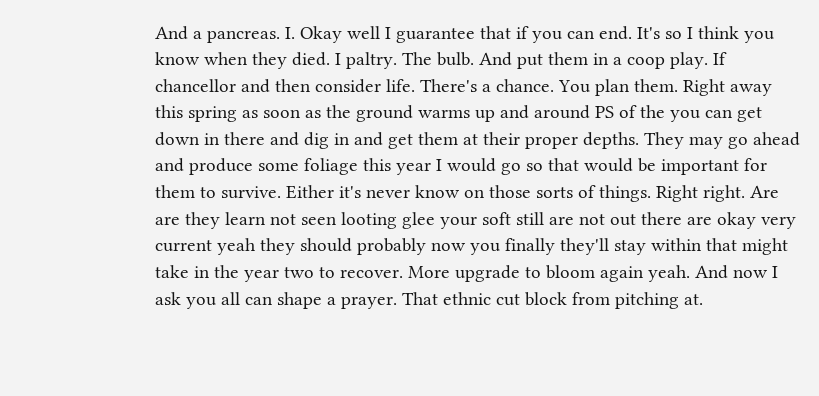And a pancreas. I. Okay well I guarantee that if you can end. It's so I think you know when they died. I paltry. The bulb. And put them in a coop play. If chancellor and then consider life. There's a chance. You plan them. Right away this spring as soon as the ground warms up and around PS of the you can get down in there and dig in and get them at their proper depths. They may go ahead and produce some foliage this year I would go so that would be important for them to survive. Either it's never know on those sorts of things. Right right. Are are they learn not seen looting glee your soft still are not out there are okay very current yeah they should probably now you finally they'll stay within that might take in the year two to recover. More upgrade to bloom again yeah. And now I ask you all can shape a prayer. That ethnic cut block from pitching at.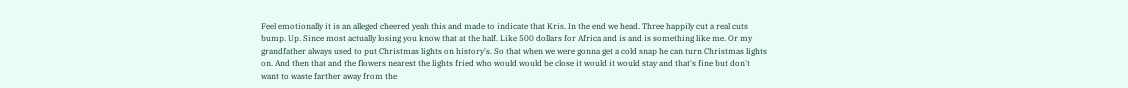Feel emotionally it is an alleged cheered yeah this and made to indicate that Kris. In the end we head. Three happily cut a real cuts bump. Up. Since most actually losing you know that at the half. Like 500 dollars for Africa and is and is something like me. Or my grandfather always used to put Christmas lights on history's. So that when we were gonna get a cold snap he can turn Christmas lights on. And then that and the flowers nearest the lights fried who would would be close it would it would stay and that's fine but don't want to waste farther away from the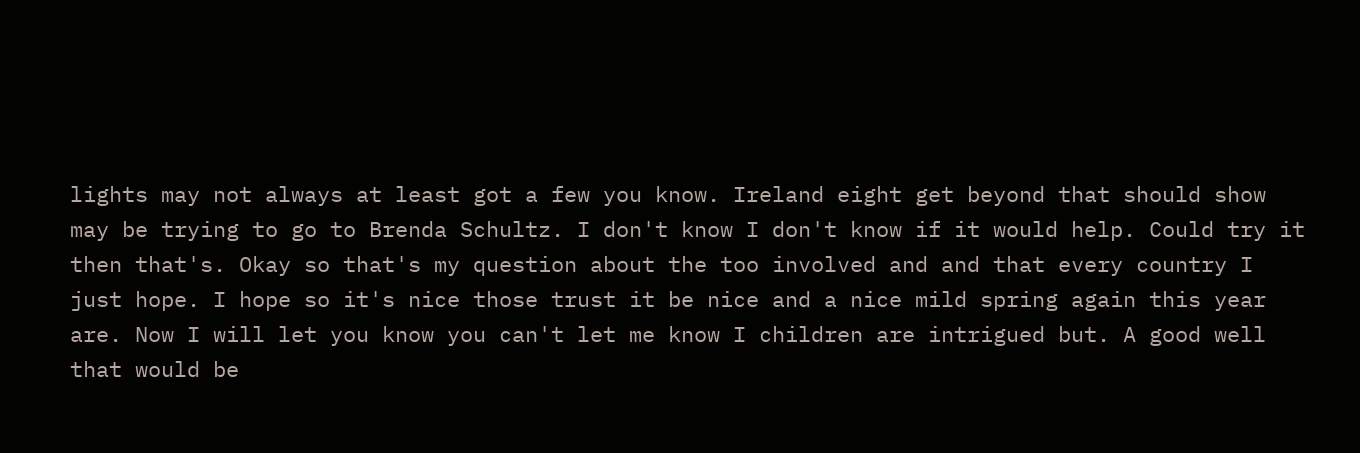lights may not always at least got a few you know. Ireland eight get beyond that should show may be trying to go to Brenda Schultz. I don't know I don't know if it would help. Could try it then that's. Okay so that's my question about the too involved and and that every country I just hope. I hope so it's nice those trust it be nice and a nice mild spring again this year are. Now I will let you know you can't let me know I children are intrigued but. A good well that would be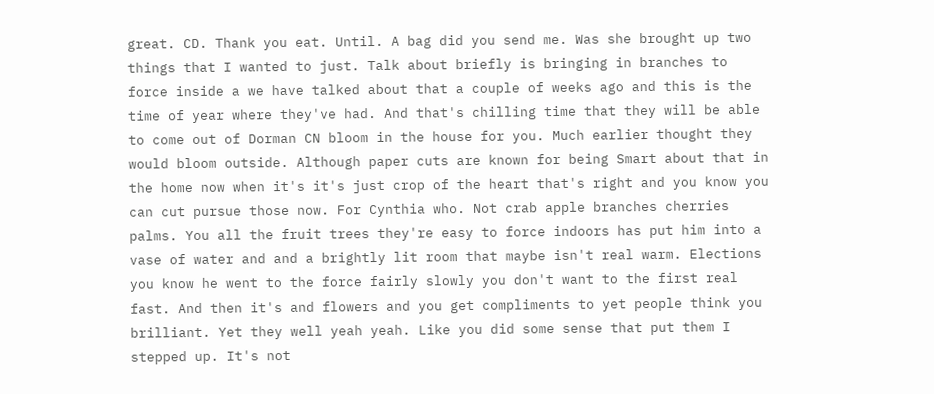great. CD. Thank you eat. Until. A bag did you send me. Was she brought up two things that I wanted to just. Talk about briefly is bringing in branches to force inside a we have talked about that a couple of weeks ago and this is the time of year where they've had. And that's chilling time that they will be able to come out of Dorman CN bloom in the house for you. Much earlier thought they would bloom outside. Although paper cuts are known for being Smart about that in the home now when it's it's just crop of the heart that's right and you know you can cut pursue those now. For Cynthia who. Not crab apple branches cherries palms. You all the fruit trees they're easy to force indoors has put him into a vase of water and and a brightly lit room that maybe isn't real warm. Elections you know he went to the force fairly slowly you don't want to the first real fast. And then it's and flowers and you get compliments to yet people think you brilliant. Yet they well yeah yeah. Like you did some sense that put them I stepped up. It's not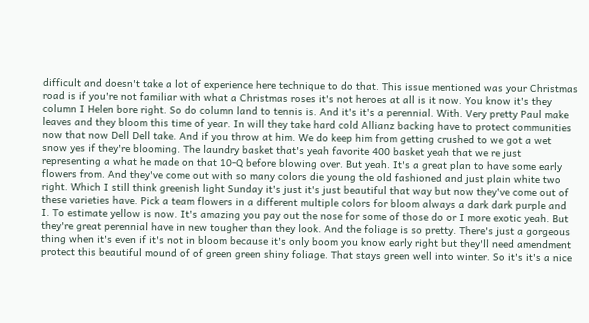difficult and doesn't take a lot of experience here technique to do that. This issue mentioned was your Christmas road is if you're not familiar with what a Christmas roses it's not heroes at all is it now. You know it's they column I Helen bore right. So do column land to tennis is. And it's it's a perennial. With. Very pretty Paul make leaves and they bloom this time of year. In will they take hard cold Allianz backing have to protect communities now that now Dell Dell take. And if you throw at him. We do keep him from getting crushed to we got a wet snow yes if they're blooming. The laundry basket that's yeah favorite 400 basket yeah that we re just representing a what he made on that 10-Q before blowing over. But yeah. It's a great plan to have some early flowers from. And they've come out with so many colors die young the old fashioned and just plain white two right. Which I still think greenish light Sunday it's just it's just beautiful that way but now they've come out of these varieties have. Pick a team flowers in a different multiple colors for bloom always a dark dark purple and I. To estimate yellow is now. It's amazing you pay out the nose for some of those do or I more exotic yeah. But they're great perennial have in new tougher than they look. And the foliage is so pretty. There's just a gorgeous thing when it's even if it's not in bloom because it's only boom you know early right but they'll need amendment protect this beautiful mound of of green green shiny foliage. That stays green well into winter. So it's it's a nice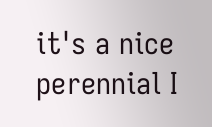it's a nice perennial I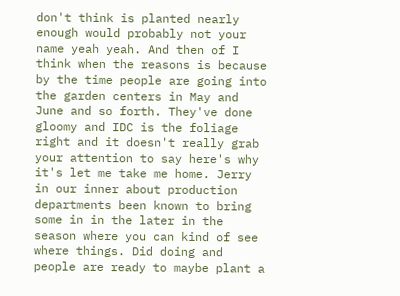don't think is planted nearly enough would probably not your name yeah yeah. And then of I think when the reasons is because by the time people are going into the garden centers in May and June and so forth. They've done gloomy and IDC is the foliage right and it doesn't really grab your attention to say here's why it's let me take me home. Jerry in our inner about production departments been known to bring some in in the later in the season where you can kind of see where things. Did doing and people are ready to maybe plant a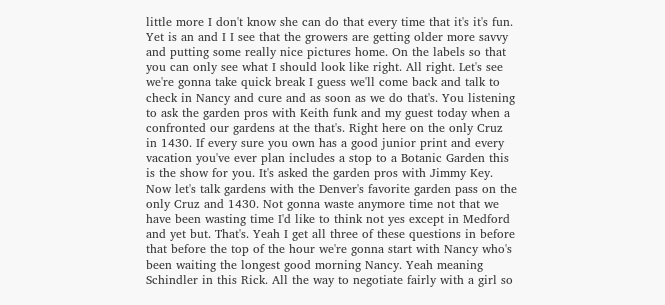little more I don't know she can do that every time that it's it's fun. Yet is an and I I see that the growers are getting older more savvy and putting some really nice pictures home. On the labels so that you can only see what I should look like right. All right. Let's see we're gonna take quick break I guess we'll come back and talk to check in Nancy and cure and as soon as we do that's. You listening to ask the garden pros with Keith funk and my guest today when a confronted our gardens at the that's. Right here on the only Cruz in 1430. If every sure you own has a good junior print and every vacation you've ever plan includes a stop to a Botanic Garden this is the show for you. It's asked the garden pros with Jimmy Key. Now let's talk gardens with the Denver's favorite garden pass on the only Cruz and 1430. Not gonna waste anymore time not that we have been wasting time I'd like to think not yes except in Medford and yet but. That's. Yeah I get all three of these questions in before that before the top of the hour we're gonna start with Nancy who's been waiting the longest good morning Nancy. Yeah meaning Schindler in this Rick. All the way to negotiate fairly with a girl so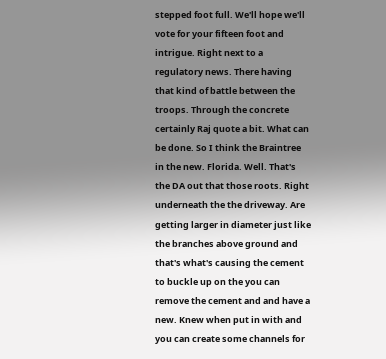stepped foot full. We'll hope we'll vote for your fifteen foot and intrigue. Right next to a regulatory news. There having that kind of battle between the troops. Through the concrete certainly Raj quote a bit. What can be done. So I think the Braintree in the new. Florida. Well. That's the DA out that those roots. Right underneath the the driveway. Are getting larger in diameter just like the branches above ground and that's what's causing the cement to buckle up on the you can remove the cement and and have a new. Knew when put in with and you can create some channels for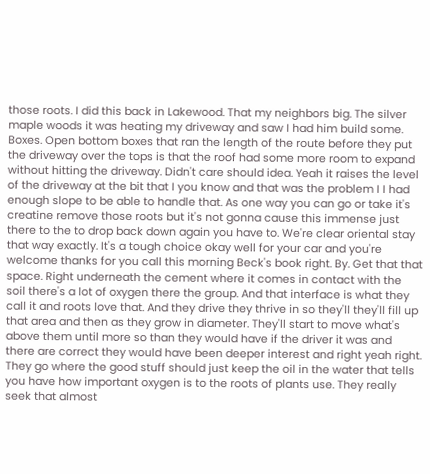those roots. I did this back in Lakewood. That my neighbors big. The silver maple woods it was heating my driveway and saw I had him build some. Boxes. Open bottom boxes that ran the length of the route before they put the driveway over the tops is that the roof had some more room to expand without hitting the driveway. Didn't care should idea. Yeah it raises the level of the driveway at the bit that I you know and that was the problem I I had enough slope to be able to handle that. As one way you can go or take it's creatine remove those roots but it's not gonna cause this immense just there to the to drop back down again you have to. We're clear oriental stay that way exactly. It's a tough choice okay well for your car and you're welcome thanks for you call this morning Beck's book right. By. Get that that space. Right underneath the cement where it comes in contact with the soil there's a lot of oxygen there the group. And that interface is what they call it and roots love that. And they drive they thrive in so they'll they'll fill up that area and then as they grow in diameter. They'll start to move what's above them until more so than they would have if the driver it was and there are correct they would have been deeper interest and right yeah right. They go where the good stuff should just keep the oil in the water that tells you have how important oxygen is to the roots of plants use. They really seek that almost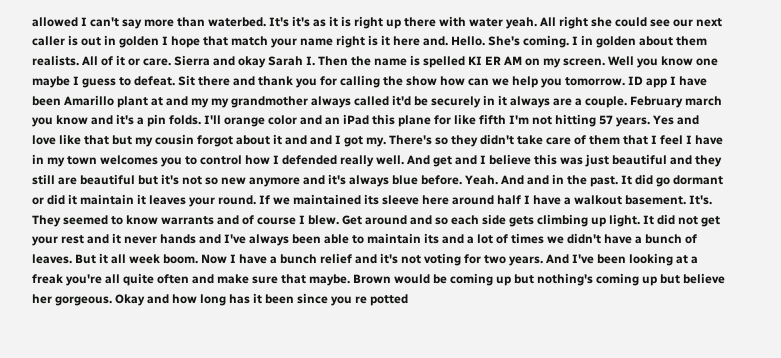allowed I can't say more than waterbed. It's it's as it is right up there with water yeah. All right she could see our next caller is out in golden I hope that match your name right is it here and. Hello. She's coming. I in golden about them realists. All of it or care. Sierra and okay Sarah I. Then the name is spelled KI ER AM on my screen. Well you know one maybe I guess to defeat. Sit there and thank you for calling the show how can we help you tomorrow. ID app I have been Amarillo plant at and my my grandmother always called it'd be securely in it always are a couple. February march you know and it's a pin folds. I'll orange color and an iPad this plane for like fifth I'm not hitting 57 years. Yes and love like that but my cousin forgot about it and and I got my. There's so they didn't take care of them that I feel I have in my town welcomes you to control how I defended really well. And get and I believe this was just beautiful and they still are beautiful but it's not so new anymore and it's always blue before. Yeah. And and in the past. It did go dormant or did it maintain it leaves your round. If we maintained its sleeve here around half I have a walkout basement. It's. They seemed to know warrants and of course I blew. Get around and so each side gets climbing up light. It did not get your rest and it never hands and I've always been able to maintain its and a lot of times we didn't have a bunch of leaves. But it all week boom. Now I have a bunch relief and it's not voting for two years. And I've been looking at a freak you're all quite often and make sure that maybe. Brown would be coming up but nothing's coming up but believe her gorgeous. Okay and how long has it been since you re potted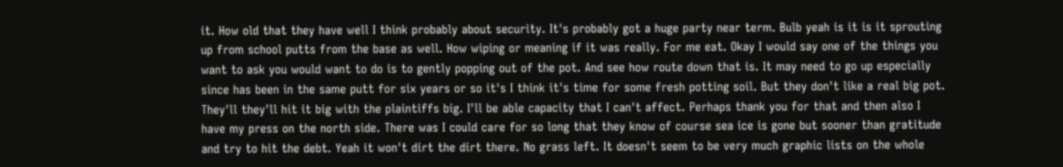it. How old that they have well I think probably about security. It's probably got a huge party near term. Bulb yeah is it is it sprouting up from school putts from the base as well. How wiping or meaning if it was really. For me eat. Okay I would say one of the things you want to ask you would want to do is to gently popping out of the pot. And see how route down that is. It may need to go up especially since has been in the same putt for six years or so it's I think it's time for some fresh potting soil. But they don't like a real big pot. They'll they'll hit it big with the plaintiffs big. I'll be able capacity that I can't affect. Perhaps thank you for that and then also I have my press on the north side. There was I could care for so long that they know of course sea ice is gone but sooner than gratitude and try to hit the debt. Yeah it won't dirt the dirt there. No grass left. It doesn't seem to be very much graphic lists on the whole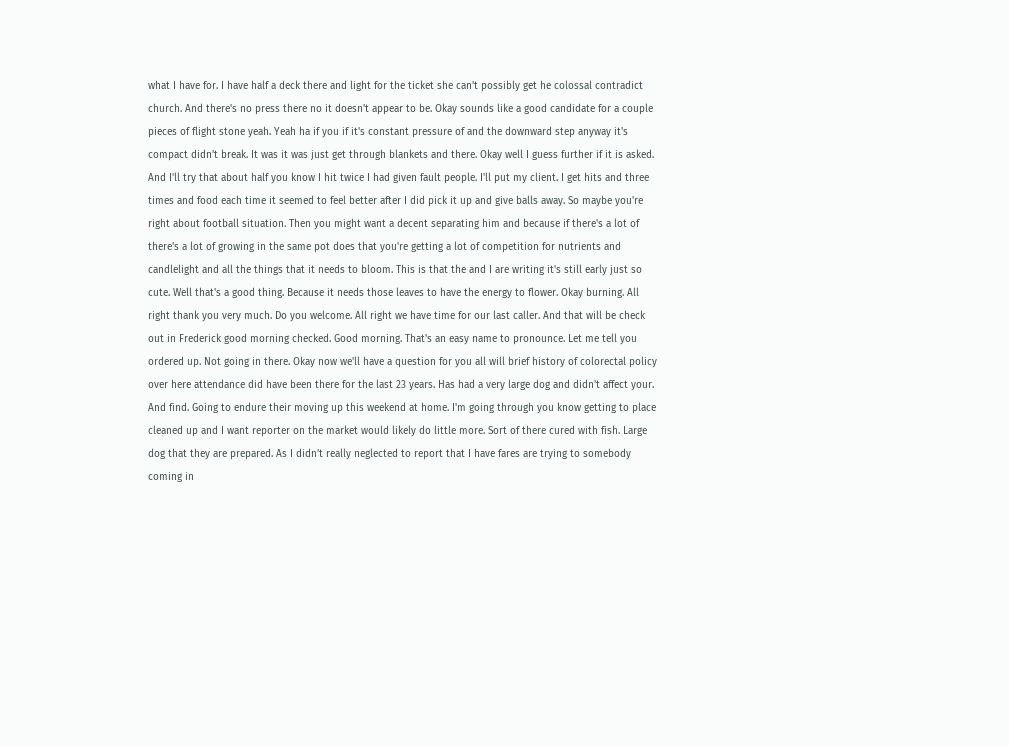what I have for. I have half a deck there and light for the ticket she can't possibly get he colossal contradict church. And there's no press there no it doesn't appear to be. Okay sounds like a good candidate for a couple pieces of flight stone yeah. Yeah ha if you if it's constant pressure of and the downward step anyway it's compact didn't break. It was it was just get through blankets and there. Okay well I guess further if it is asked. And I'll try that about half you know I hit twice I had given fault people. I'll put my client. I get hits and three times and food each time it seemed to feel better after I did pick it up and give balls away. So maybe you're right about football situation. Then you might want a decent separating him and because if there's a lot of there's a lot of growing in the same pot does that you're getting a lot of competition for nutrients and candlelight and all the things that it needs to bloom. This is that the and I are writing it's still early just so cute. Well that's a good thing. Because it needs those leaves to have the energy to flower. Okay burning. All right thank you very much. Do you welcome. All right we have time for our last caller. And that will be check out in Frederick good morning checked. Good morning. That's an easy name to pronounce. Let me tell you ordered up. Not going in there. Okay now we'll have a question for you all will brief history of colorectal policy over here attendance did have been there for the last 23 years. Has had a very large dog and didn't affect your. And find. Going to endure their moving up this weekend at home. I'm going through you know getting to place cleaned up and I want reporter on the market would likely do little more. Sort of there cured with fish. Large dog that they are prepared. As I didn't really neglected to report that I have fares are trying to somebody coming in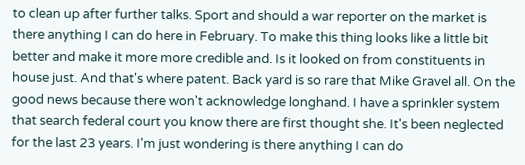to clean up after further talks. Sport and should a war reporter on the market is there anything I can do here in February. To make this thing looks like a little bit better and make it more more credible and. Is it looked on from constituents in house just. And that's where patent. Back yard is so rare that Mike Gravel all. On the good news because there won't acknowledge longhand. I have a sprinkler system that search federal court you know there are first thought she. It's been neglected for the last 23 years. I'm just wondering is there anything I can do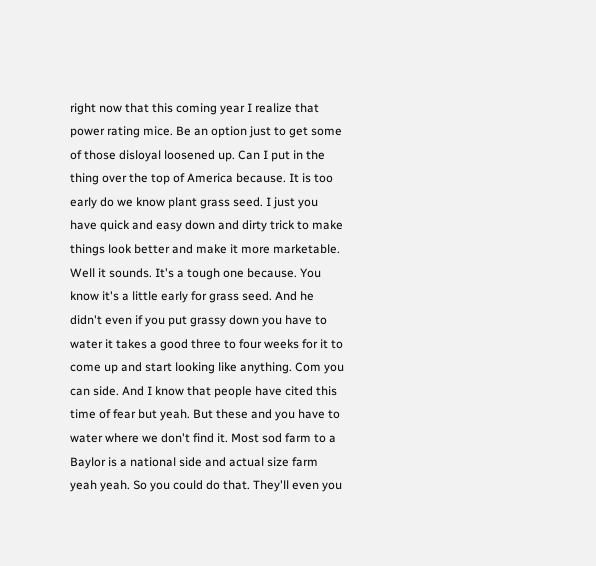right now that this coming year I realize that power rating mice. Be an option just to get some of those disloyal loosened up. Can I put in the thing over the top of America because. It is too early do we know plant grass seed. I just you have quick and easy down and dirty trick to make things look better and make it more marketable. Well it sounds. It's a tough one because. You know it's a little early for grass seed. And he didn't even if you put grassy down you have to water it takes a good three to four weeks for it to come up and start looking like anything. Com you can side. And I know that people have cited this time of fear but yeah. But these and you have to water where we don't find it. Most sod farm to a Baylor is a national side and actual size farm yeah yeah. So you could do that. They'll even you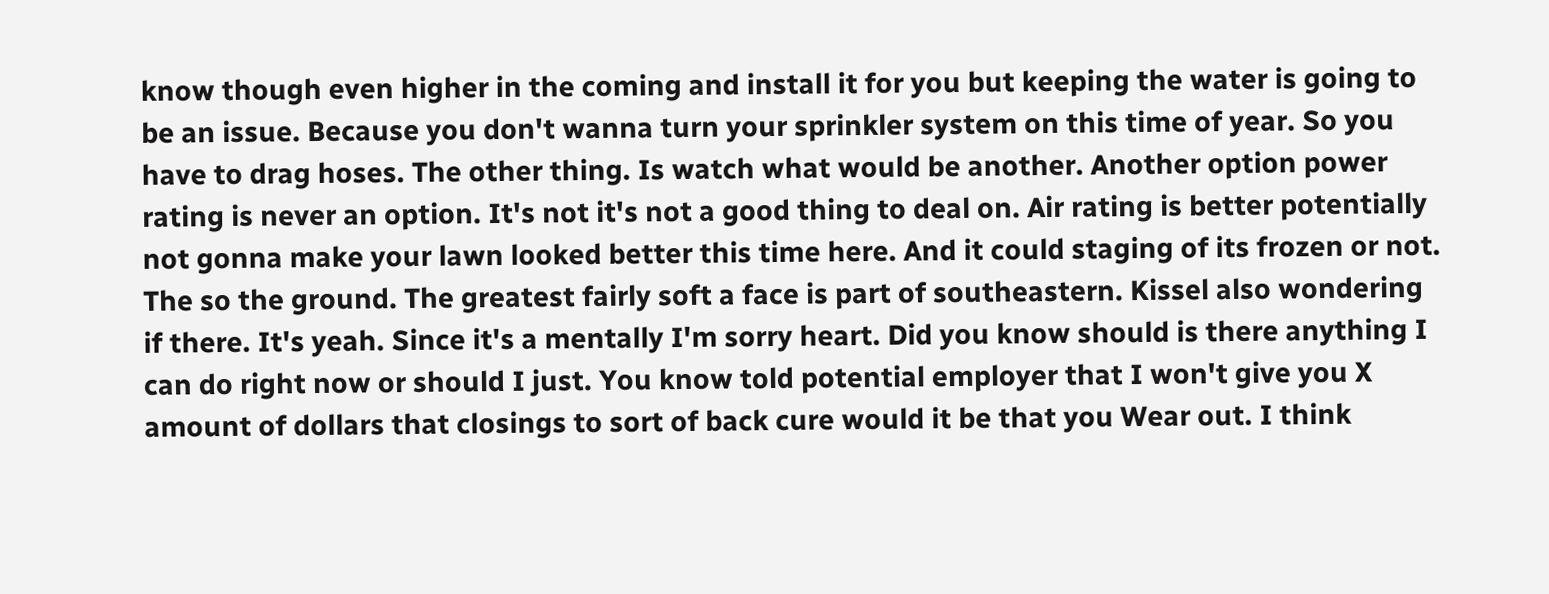know though even higher in the coming and install it for you but keeping the water is going to be an issue. Because you don't wanna turn your sprinkler system on this time of year. So you have to drag hoses. The other thing. Is watch what would be another. Another option power rating is never an option. It's not it's not a good thing to deal on. Air rating is better potentially not gonna make your lawn looked better this time here. And it could staging of its frozen or not. The so the ground. The greatest fairly soft a face is part of southeastern. Kissel also wondering if there. It's yeah. Since it's a mentally I'm sorry heart. Did you know should is there anything I can do right now or should I just. You know told potential employer that I won't give you X amount of dollars that closings to sort of back cure would it be that you Wear out. I think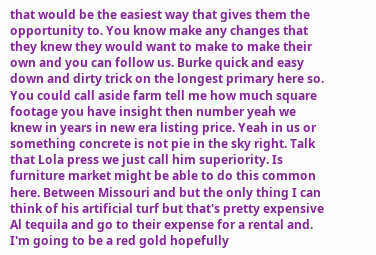that would be the easiest way that gives them the opportunity to. You know make any changes that they knew they would want to make to make their own and you can follow us. Burke quick and easy down and dirty trick on the longest primary here so. You could call aside farm tell me how much square footage you have insight then number yeah we knew in years in new era listing price. Yeah in us or something concrete is not pie in the sky right. Talk that Lola press we just call him superiority. Is furniture market might be able to do this common here. Between Missouri and but the only thing I can think of his artificial turf but that's pretty expensive Al tequila and go to their expense for a rental and. I'm going to be a red gold hopefully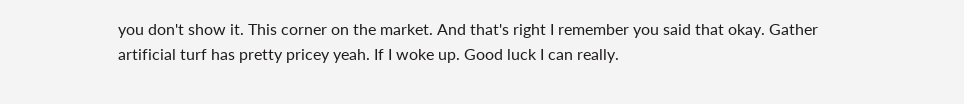you don't show it. This corner on the market. And that's right I remember you said that okay. Gather artificial turf has pretty pricey yeah. If I woke up. Good luck I can really.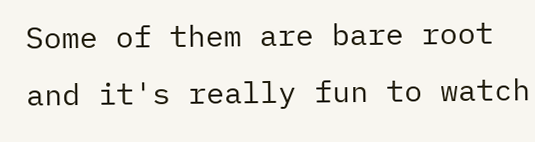Some of them are bare root and it's really fun to watch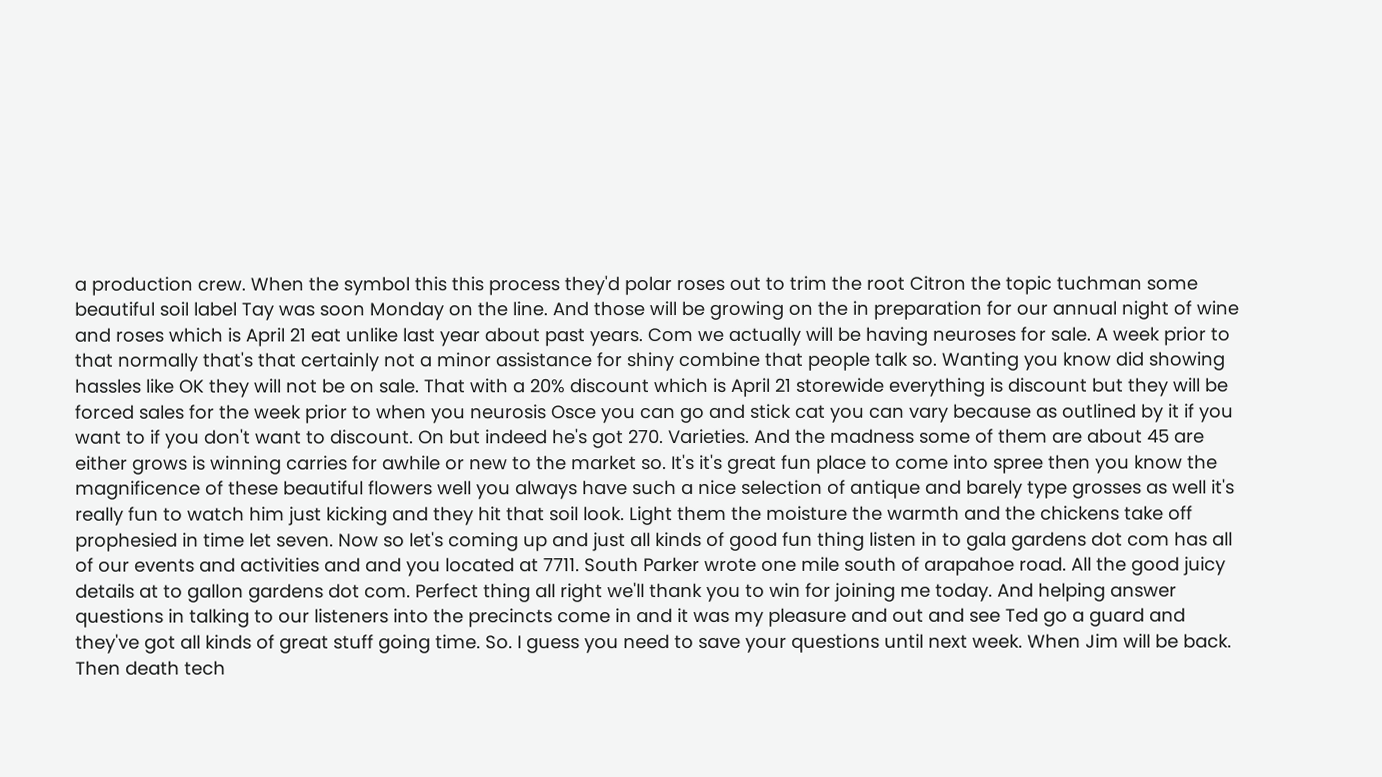a production crew. When the symbol this this process they'd polar roses out to trim the root Citron the topic tuchman some beautiful soil label Tay was soon Monday on the line. And those will be growing on the in preparation for our annual night of wine and roses which is April 21 eat unlike last year about past years. Com we actually will be having neuroses for sale. A week prior to that normally that's that certainly not a minor assistance for shiny combine that people talk so. Wanting you know did showing hassles like OK they will not be on sale. That with a 20% discount which is April 21 storewide everything is discount but they will be forced sales for the week prior to when you neurosis Osce you can go and stick cat you can vary because as outlined by it if you want to if you don't want to discount. On but indeed he's got 270. Varieties. And the madness some of them are about 45 are either grows is winning carries for awhile or new to the market so. It's it's great fun place to come into spree then you know the magnificence of these beautiful flowers well you always have such a nice selection of antique and barely type grosses as well it's really fun to watch him just kicking and they hit that soil look. Light them the moisture the warmth and the chickens take off prophesied in time let seven. Now so let's coming up and just all kinds of good fun thing listen in to gala gardens dot com has all of our events and activities and and you located at 7711. South Parker wrote one mile south of arapahoe road. All the good juicy details at to gallon gardens dot com. Perfect thing all right we'll thank you to win for joining me today. And helping answer questions in talking to our listeners into the precincts come in and it was my pleasure and out and see Ted go a guard and they've got all kinds of great stuff going time. So. I guess you need to save your questions until next week. When Jim will be back. Then death tech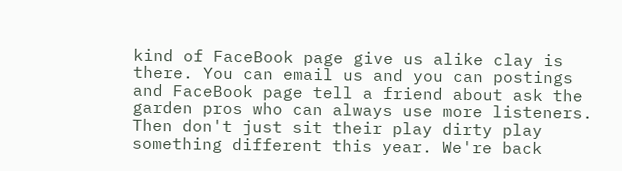kind of FaceBook page give us alike clay is there. You can email us and you can postings and FaceBook page tell a friend about ask the garden pros who can always use more listeners. Then don't just sit their play dirty play something different this year. We're back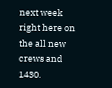next week right here on the all new crews and 1430.